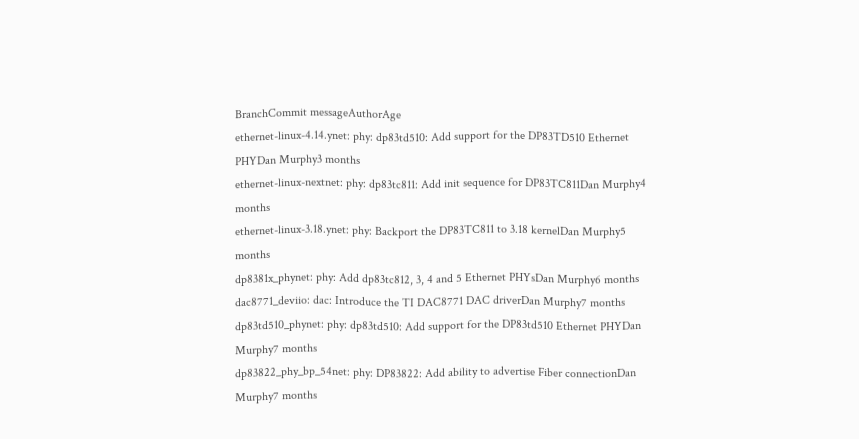BranchCommit messageAuthorAge
ethernet-linux-4.14.ynet: phy: dp83td510: Add support for the DP83TD510 Ethernet PHYDan Murphy3 months
ethernet-linux-nextnet: phy: dp83tc811: Add init sequence for DP83TC811Dan Murphy4 months
ethernet-linux-3.18.ynet: phy: Backport the DP83TC811 to 3.18 kernelDan Murphy5 months
dp8381x_phynet: phy: Add dp83tc812, 3, 4 and 5 Ethernet PHYsDan Murphy6 months
dac8771_deviio: dac: Introduce the TI DAC8771 DAC driverDan Murphy7 months
dp83td510_phynet: phy: dp83td510: Add support for the DP83td510 Ethernet PHYDan Murphy7 months
dp83822_phy_bp_54net: phy: DP83822: Add ability to advertise Fiber connectionDan Murphy7 months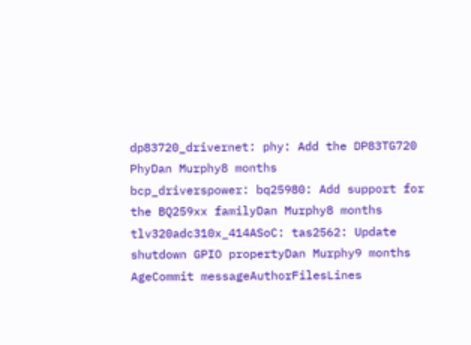dp83720_drivernet: phy: Add the DP83TG720 PhyDan Murphy8 months
bcp_driverspower: bq25980: Add support for the BQ259xx familyDan Murphy8 months
tlv320adc310x_414ASoC: tas2562: Update shutdown GPIO propertyDan Murphy9 months
AgeCommit messageAuthorFilesLines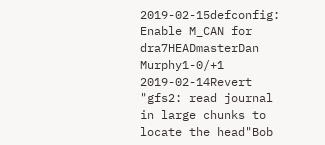2019-02-15defconfig: Enable M_CAN for dra7HEADmasterDan Murphy1-0/+1
2019-02-14Revert "gfs2: read journal in large chunks to locate the head"Bob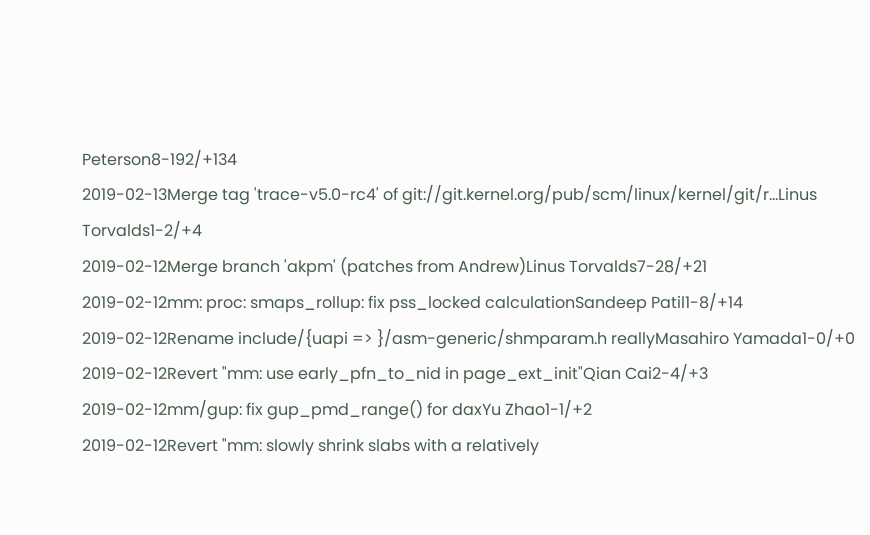Peterson8-192/+134
2019-02-13Merge tag 'trace-v5.0-rc4' of git://git.kernel.org/pub/scm/linux/kernel/git/r...Linus Torvalds1-2/+4
2019-02-12Merge branch 'akpm' (patches from Andrew)Linus Torvalds7-28/+21
2019-02-12mm: proc: smaps_rollup: fix pss_locked calculationSandeep Patil1-8/+14
2019-02-12Rename include/{uapi => }/asm-generic/shmparam.h reallyMasahiro Yamada1-0/+0
2019-02-12Revert "mm: use early_pfn_to_nid in page_ext_init"Qian Cai2-4/+3
2019-02-12mm/gup: fix gup_pmd_range() for daxYu Zhao1-1/+2
2019-02-12Revert "mm: slowly shrink slabs with a relatively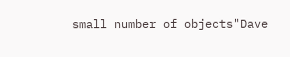small number of objects"Dave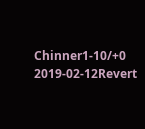Chinner1-10/+0
2019-02-12Revert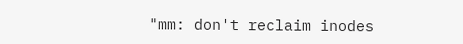"mm: don't reclaim inodes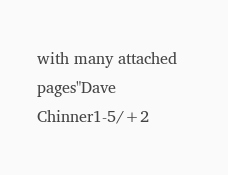with many attached pages"Dave Chinner1-5/+2